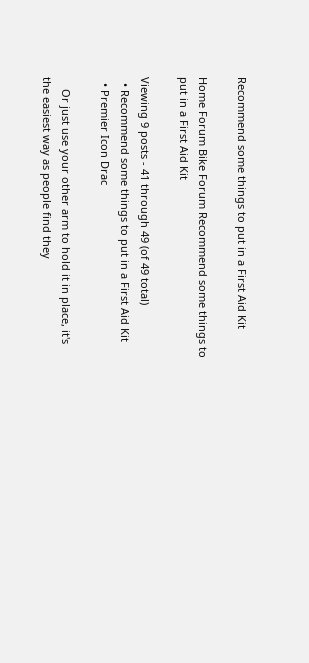Recommend some things to put in a First Aid Kit

Home Forum Bike Forum Recommend some things to put in a First Aid Kit

Viewing 9 posts - 41 through 49 (of 49 total)
  • Recommend some things to put in a First Aid Kit
  • Premier Icon Drac

    Or just use your other arm to hold it in place, it's the easiest way as people find they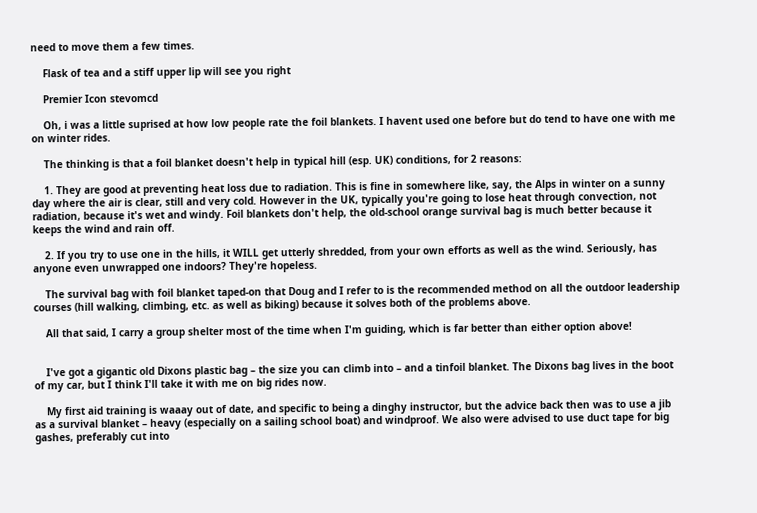need to move them a few times.

    Flask of tea and a stiff upper lip will see you right

    Premier Icon stevomcd

    Oh, i was a little suprised at how low people rate the foil blankets. I havent used one before but do tend to have one with me on winter rides.

    The thinking is that a foil blanket doesn't help in typical hill (esp. UK) conditions, for 2 reasons:

    1. They are good at preventing heat loss due to radiation. This is fine in somewhere like, say, the Alps in winter on a sunny day where the air is clear, still and very cold. However in the UK, typically you're going to lose heat through convection, not radiation, because it's wet and windy. Foil blankets don't help, the old-school orange survival bag is much better because it keeps the wind and rain off.

    2. If you try to use one in the hills, it WILL get utterly shredded, from your own efforts as well as the wind. Seriously, has anyone even unwrapped one indoors? They're hopeless.

    The survival bag with foil blanket taped-on that Doug and I refer to is the recommended method on all the outdoor leadership courses (hill walking, climbing, etc. as well as biking) because it solves both of the problems above.

    All that said, I carry a group shelter most of the time when I'm guiding, which is far better than either option above!


    I've got a gigantic old Dixons plastic bag – the size you can climb into – and a tinfoil blanket. The Dixons bag lives in the boot of my car, but I think I'll take it with me on big rides now.

    My first aid training is waaay out of date, and specific to being a dinghy instructor, but the advice back then was to use a jib as a survival blanket – heavy (especially on a sailing school boat) and windproof. We also were advised to use duct tape for big gashes, preferably cut into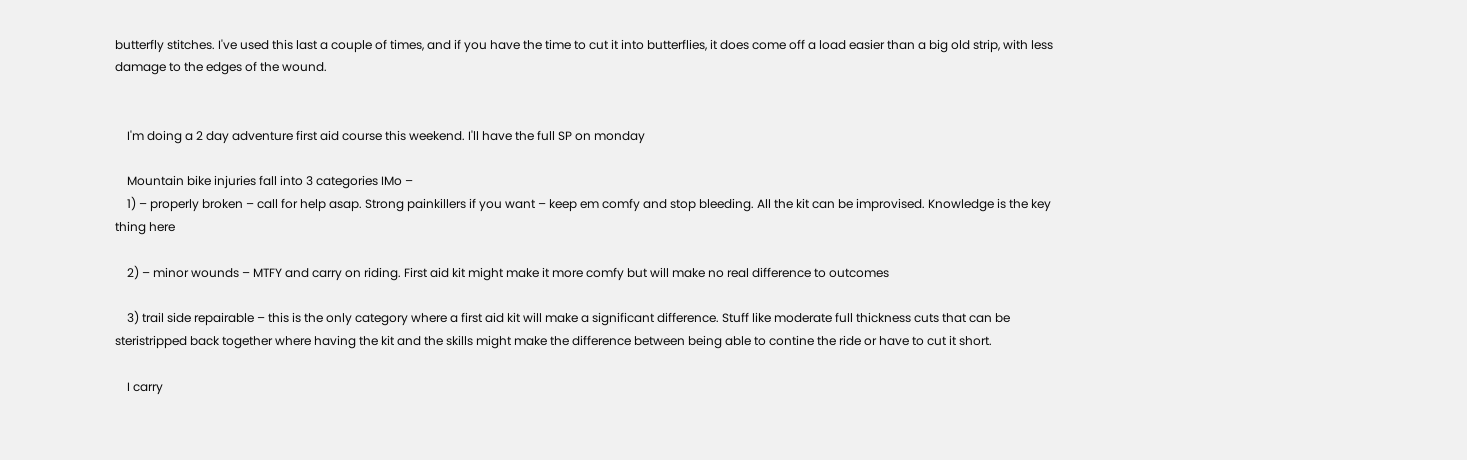butterfly stitches. I've used this last a couple of times, and if you have the time to cut it into butterflies, it does come off a load easier than a big old strip, with less damage to the edges of the wound.


    I'm doing a 2 day adventure first aid course this weekend. I'll have the full SP on monday

    Mountain bike injuries fall into 3 categories IMo –
    1) – properly broken – call for help asap. Strong painkillers if you want – keep em comfy and stop bleeding. All the kit can be improvised. Knowledge is the key thing here

    2) – minor wounds – MTFY and carry on riding. First aid kit might make it more comfy but will make no real difference to outcomes

    3) trail side repairable – this is the only category where a first aid kit will make a significant difference. Stuff like moderate full thickness cuts that can be steristripped back together where having the kit and the skills might make the difference between being able to contine the ride or have to cut it short.

    I carry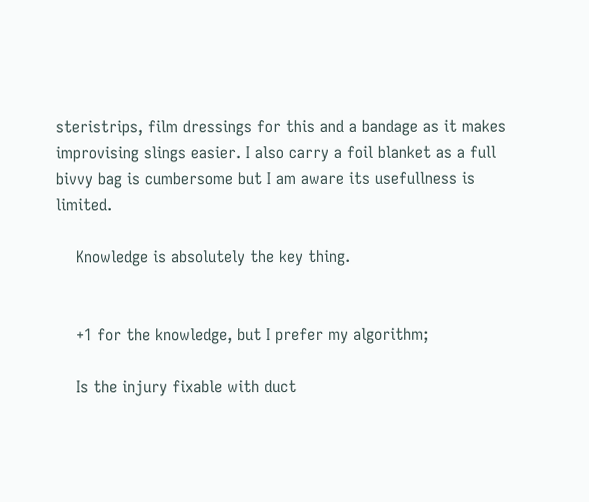steristrips, film dressings for this and a bandage as it makes improvising slings easier. I also carry a foil blanket as a full bivvy bag is cumbersome but I am aware its usefullness is limited.

    Knowledge is absolutely the key thing.


    +1 for the knowledge, but I prefer my algorithm;

    Is the injury fixable with duct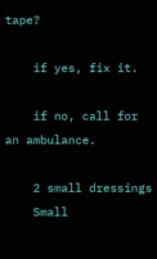tape?

    if yes, fix it.

    if no, call for an ambulance.

    2 small dressings
    Small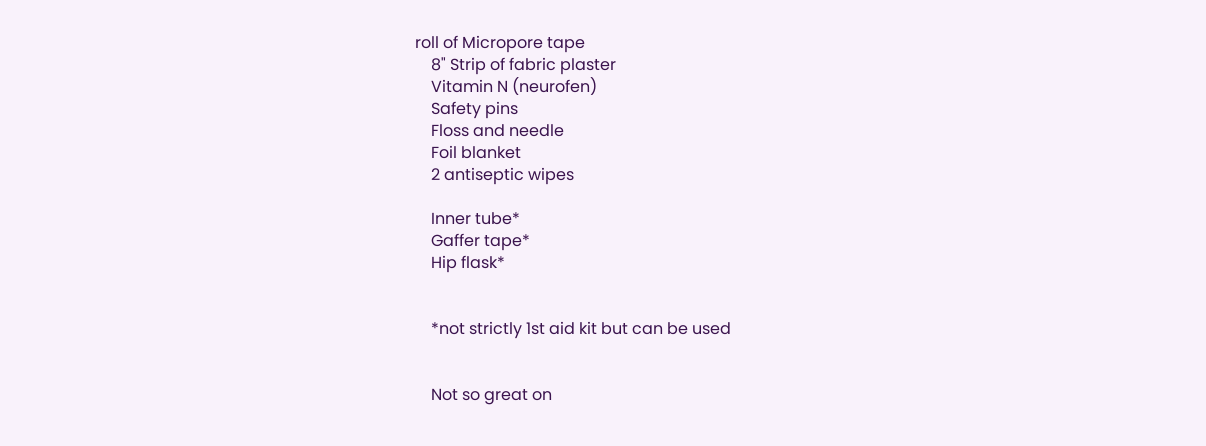roll of Micropore tape
    8" Strip of fabric plaster
    Vitamin N (neurofen)
    Safety pins
    Floss and needle
    Foil blanket
    2 antiseptic wipes

    Inner tube*
    Gaffer tape*
    Hip flask*


    *not strictly 1st aid kit but can be used


    Not so great on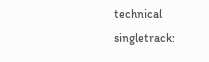technical singletrack: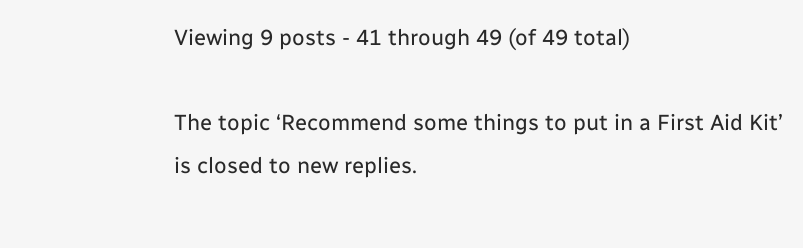Viewing 9 posts - 41 through 49 (of 49 total)

The topic ‘Recommend some things to put in a First Aid Kit’ is closed to new replies.